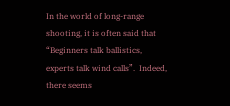In the world of long-range shooting, it is often said that “Beginners talk ballistics, experts talk wind calls”.  Indeed, there seems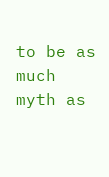to be as much myth as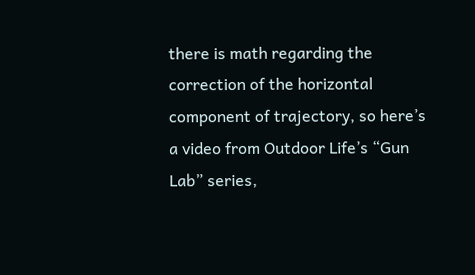there is math regarding the correction of the horizontal component of trajectory, so here’s a video from Outdoor Life’s “Gun Lab” series,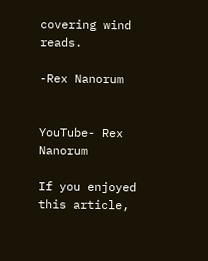covering wind reads.

-Rex Nanorum


YouTube- Rex Nanorum

If you enjoyed this article,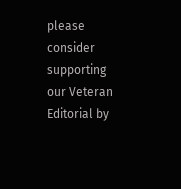please consider supporting our Veteran Editorial by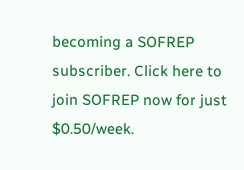becoming a SOFREP subscriber. Click here to join SOFREP now for just $0.50/week.